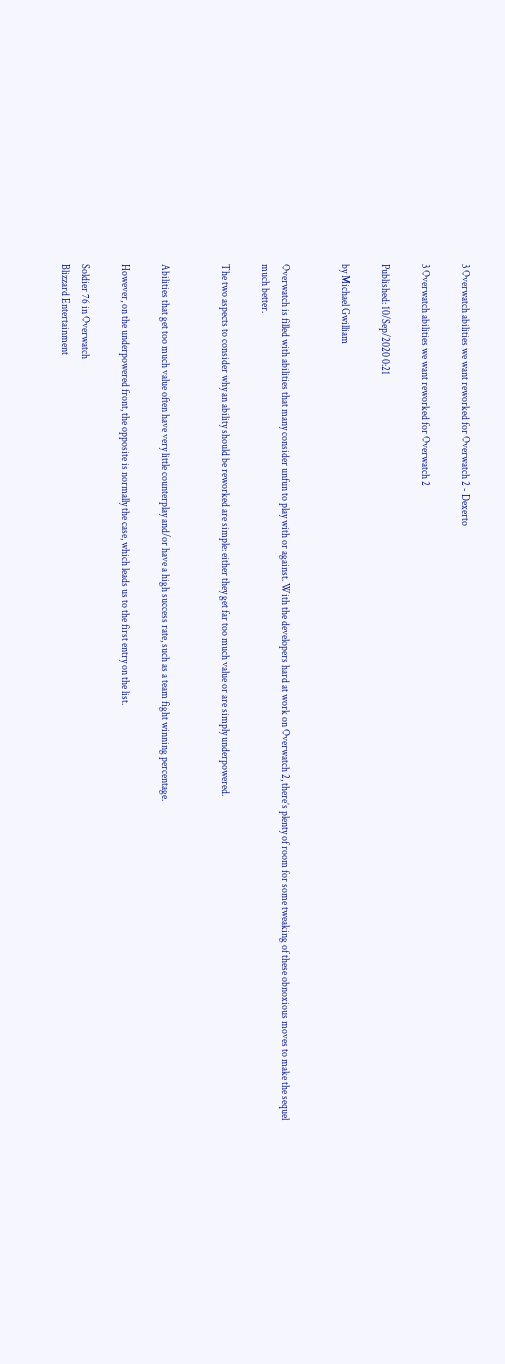3 Overwatch abilities we want reworked for Overwatch 2 - Dexerto

3 Overwatch abilities we want reworked for Overwatch 2

Published: 10/Sep/2020 0:21

by Michael Gwilliam


Overwatch is filled with abilities that many consider unfun to play with or against. With the developers hard at work on Overwatch 2, there’s plenty of room for some tweaking of these obnoxious moves to make the sequel much better.

The two aspects to consider why an ability should be reworked are simple: either they get far too much value or are simply underpowered.


Abilities that get too much value often have very little counterplay and/or have a high success rate, such as a team fight winning percentage.

However, on the underpowered front, the opposite is normally the case, which leads us to the first entry on the list.

Soldier 76 in Overwatch
Blizzard Entertainment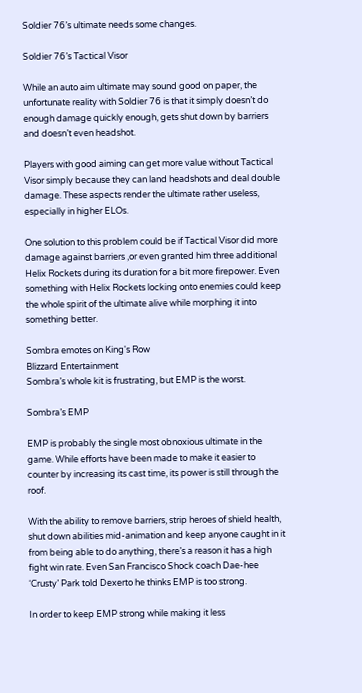Soldier 76’s ultimate needs some changes.

Soldier 76’s Tactical Visor

While an auto aim ultimate may sound good on paper, the unfortunate reality with Soldier 76 is that it simply doesn’t do enough damage quickly enough, gets shut down by barriers and doesn’t even headshot.

Players with good aiming can get more value without Tactical Visor simply because they can land headshots and deal double damage. These aspects render the ultimate rather useless, especially in higher ELOs.

One solution to this problem could be if Tactical Visor did more damage against barriers ,or even granted him three additional Helix Rockets during its duration for a bit more firepower. Even something with Helix Rockets locking onto enemies could keep the whole spirit of the ultimate alive while morphing it into something better.

Sombra emotes on King's Row
Blizzard Entertainment
Sombra’s whole kit is frustrating, but EMP is the worst.

Sombra’s EMP

EMP is probably the single most obnoxious ultimate in the game. While efforts have been made to make it easier to counter by increasing its cast time, its power is still through the roof.

With the ability to remove barriers, strip heroes of shield health, shut down abilities mid-animation and keep anyone caught in it from being able to do anything, there’s a reason it has a high fight win rate. Even San Francisco Shock coach Dae-hee ‘Crusty’ Park told Dexerto he thinks EMP is too strong.

In order to keep EMP strong while making it less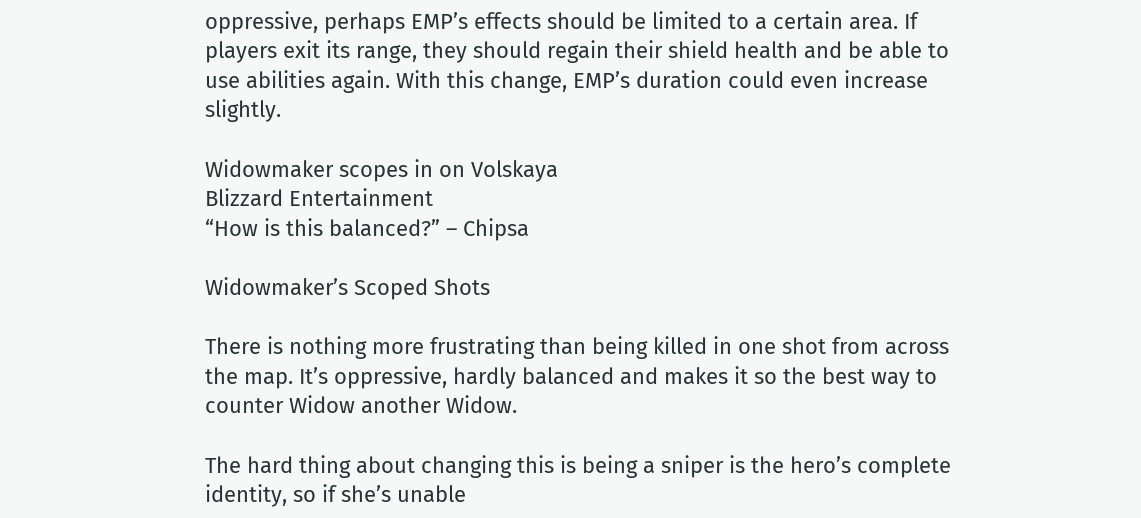oppressive, perhaps EMP’s effects should be limited to a certain area. If players exit its range, they should regain their shield health and be able to use abilities again. With this change, EMP’s duration could even increase slightly.

Widowmaker scopes in on Volskaya
Blizzard Entertainment
“How is this balanced?” – Chipsa

Widowmaker’s Scoped Shots

There is nothing more frustrating than being killed in one shot from across the map. It’s oppressive, hardly balanced and makes it so the best way to counter Widow another Widow.

The hard thing about changing this is being a sniper is the hero’s complete identity, so if she’s unable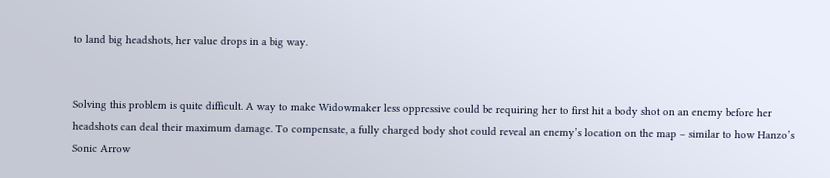to land big headshots, her value drops in a big way.


Solving this problem is quite difficult. A way to make Widowmaker less oppressive could be requiring her to first hit a body shot on an enemy before her headshots can deal their maximum damage. To compensate, a fully charged body shot could reveal an enemy’s location on the map – similar to how Hanzo’s Sonic Arrow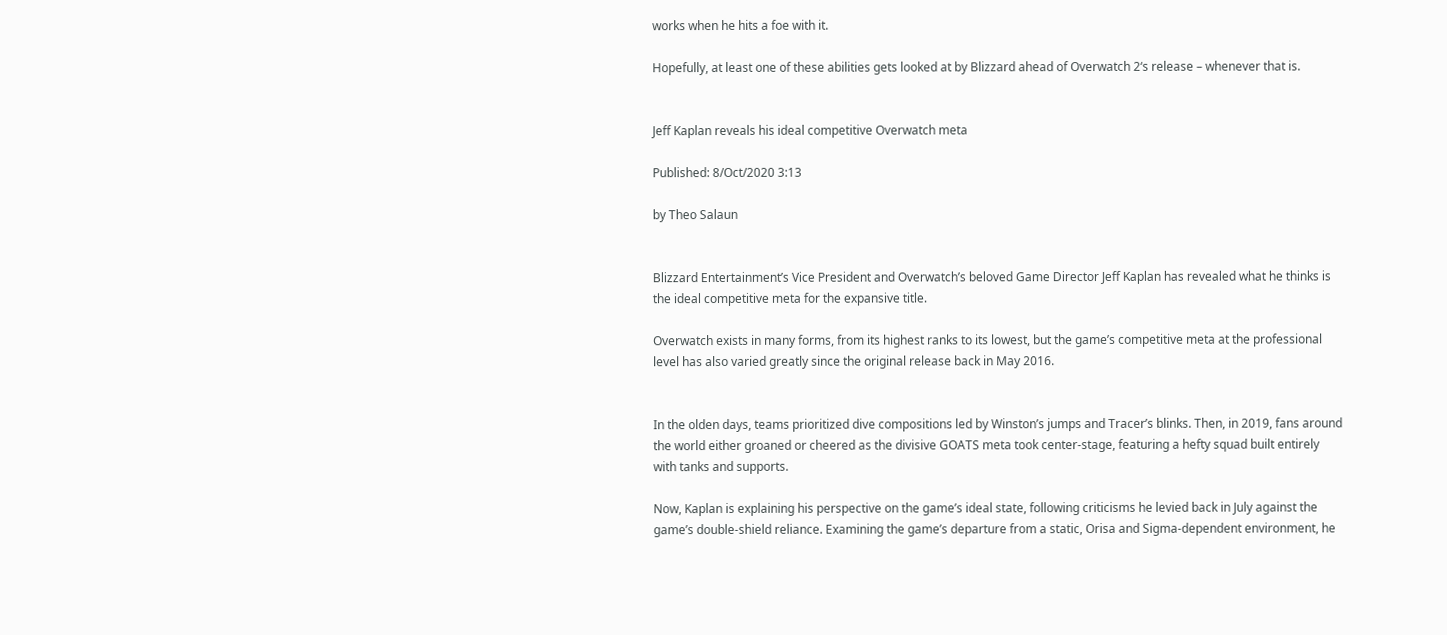works when he hits a foe with it.

Hopefully, at least one of these abilities gets looked at by Blizzard ahead of Overwatch 2‘s release – whenever that is.


Jeff Kaplan reveals his ideal competitive Overwatch meta

Published: 8/Oct/2020 3:13

by Theo Salaun


Blizzard Entertainment’s Vice President and Overwatch’s beloved Game Director Jeff Kaplan has revealed what he thinks is the ideal competitive meta for the expansive title.

Overwatch exists in many forms, from its highest ranks to its lowest, but the game’s competitive meta at the professional level has also varied greatly since the original release back in May 2016.


In the olden days, teams prioritized dive compositions led by Winston’s jumps and Tracer’s blinks. Then, in 2019, fans around the world either groaned or cheered as the divisive GOATS meta took center-stage, featuring a hefty squad built entirely with tanks and supports.

Now, Kaplan is explaining his perspective on the game’s ideal state, following criticisms he levied back in July against the game’s double-shield reliance. Examining the game’s departure from a static, Orisa and Sigma-dependent environment, he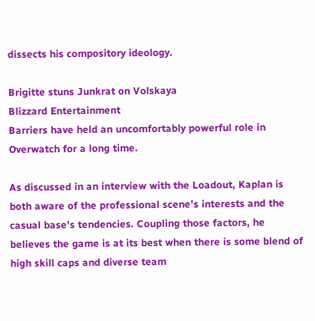dissects his compository ideology.

Brigitte stuns Junkrat on Volskaya
Blizzard Entertainment
Barriers have held an uncomfortably powerful role in Overwatch for a long time.

As discussed in an interview with the Loadout, Kaplan is both aware of the professional scene’s interests and the casual base’s tendencies. Coupling those factors, he believes the game is at its best when there is some blend of high skill caps and diverse team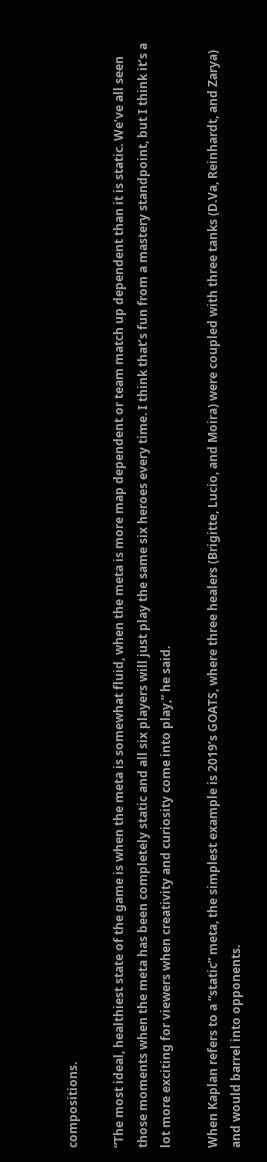compositions.

“The most ideal, healthiest state of the game is when the meta is somewhat fluid, when the meta is more map dependent or team match up dependent than it is static. We’ve all seen those moments when the meta has been completely static and all six players will just play the same six heroes every time. I think that’s fun from a mastery standpoint, but I think it’s a lot more exciting for viewers when creativity and curiosity come into play,” he said.

When Kaplan refers to a “static” meta, the simplest example is 2019’s GOATS, where three healers (Brigitte, Lucio, and Moira) were coupled with three tanks (D.Va, Reinhardt, and Zarya) and would barrel into opponents.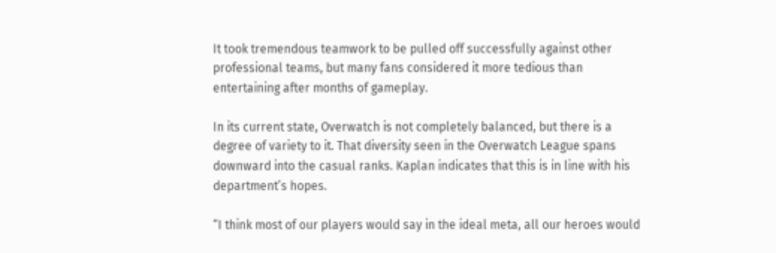It took tremendous teamwork to be pulled off successfully against other professional teams, but many fans considered it more tedious than entertaining after months of gameplay.

In its current state, Overwatch is not completely balanced, but there is a degree of variety to it. That diversity seen in the Overwatch League spans downward into the casual ranks. Kaplan indicates that this is in line with his department’s hopes.

“I think most of our players would say in the ideal meta, all our heroes would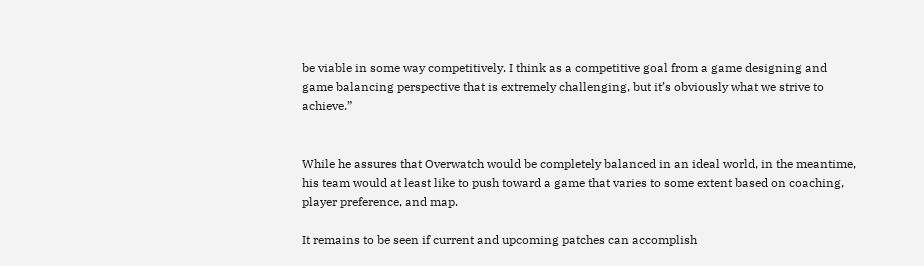be viable in some way competitively. I think as a competitive goal from a game designing and game balancing perspective that is extremely challenging, but it’s obviously what we strive to achieve.”


While he assures that Overwatch would be completely balanced in an ideal world, in the meantime, his team would at least like to push toward a game that varies to some extent based on coaching, player preference, and map.

It remains to be seen if current and upcoming patches can accomplish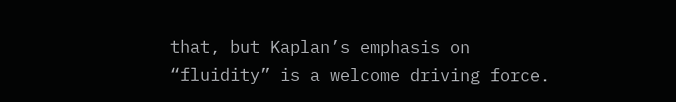that, but Kaplan’s emphasis on “fluidity” is a welcome driving force.